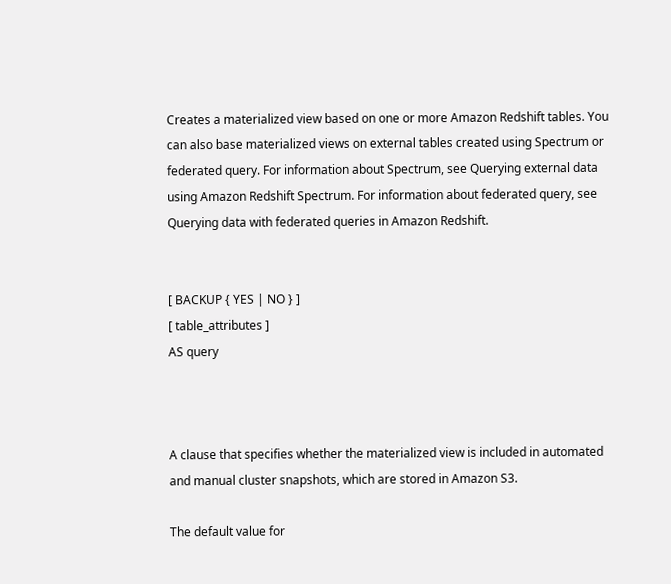Creates a materialized view based on one or more Amazon Redshift tables. You can also base materialized views on external tables created using Spectrum or federated query. For information about Spectrum, see Querying external data using Amazon Redshift Spectrum. For information about federated query, see Querying data with federated queries in Amazon Redshift.


[ BACKUP { YES | NO } ]
[ table_attributes ]
AS query



A clause that specifies whether the materialized view is included in automated and manual cluster snapshots, which are stored in Amazon S3.

The default value for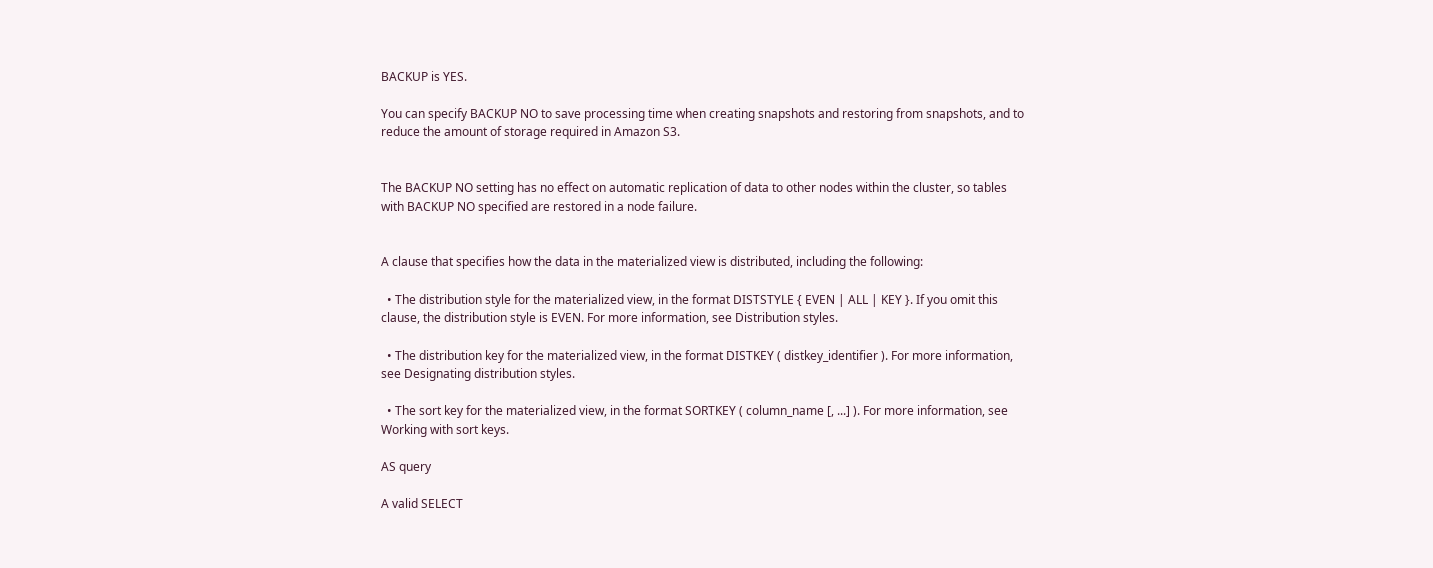BACKUP is YES.

You can specify BACKUP NO to save processing time when creating snapshots and restoring from snapshots, and to reduce the amount of storage required in Amazon S3.


The BACKUP NO setting has no effect on automatic replication of data to other nodes within the cluster, so tables with BACKUP NO specified are restored in a node failure.


A clause that specifies how the data in the materialized view is distributed, including the following:

  • The distribution style for the materialized view, in the format DISTSTYLE { EVEN | ALL | KEY }. If you omit this clause, the distribution style is EVEN. For more information, see Distribution styles.

  • The distribution key for the materialized view, in the format DISTKEY ( distkey_identifier ). For more information, see Designating distribution styles.

  • The sort key for the materialized view, in the format SORTKEY ( column_name [, ...] ). For more information, see Working with sort keys.

AS query

A valid SELECT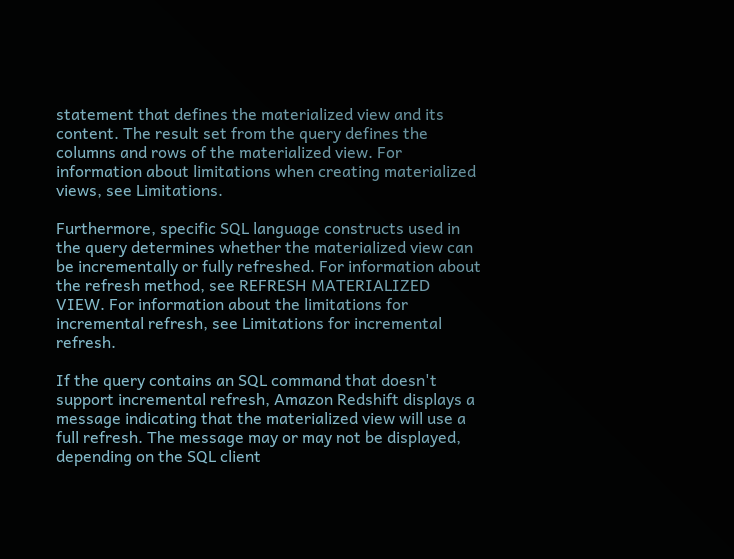statement that defines the materialized view and its content. The result set from the query defines the columns and rows of the materialized view. For information about limitations when creating materialized views, see Limitations.

Furthermore, specific SQL language constructs used in the query determines whether the materialized view can be incrementally or fully refreshed. For information about the refresh method, see REFRESH MATERIALIZED VIEW. For information about the limitations for incremental refresh, see Limitations for incremental refresh.

If the query contains an SQL command that doesn't support incremental refresh, Amazon Redshift displays a message indicating that the materialized view will use a full refresh. The message may or may not be displayed, depending on the SQL client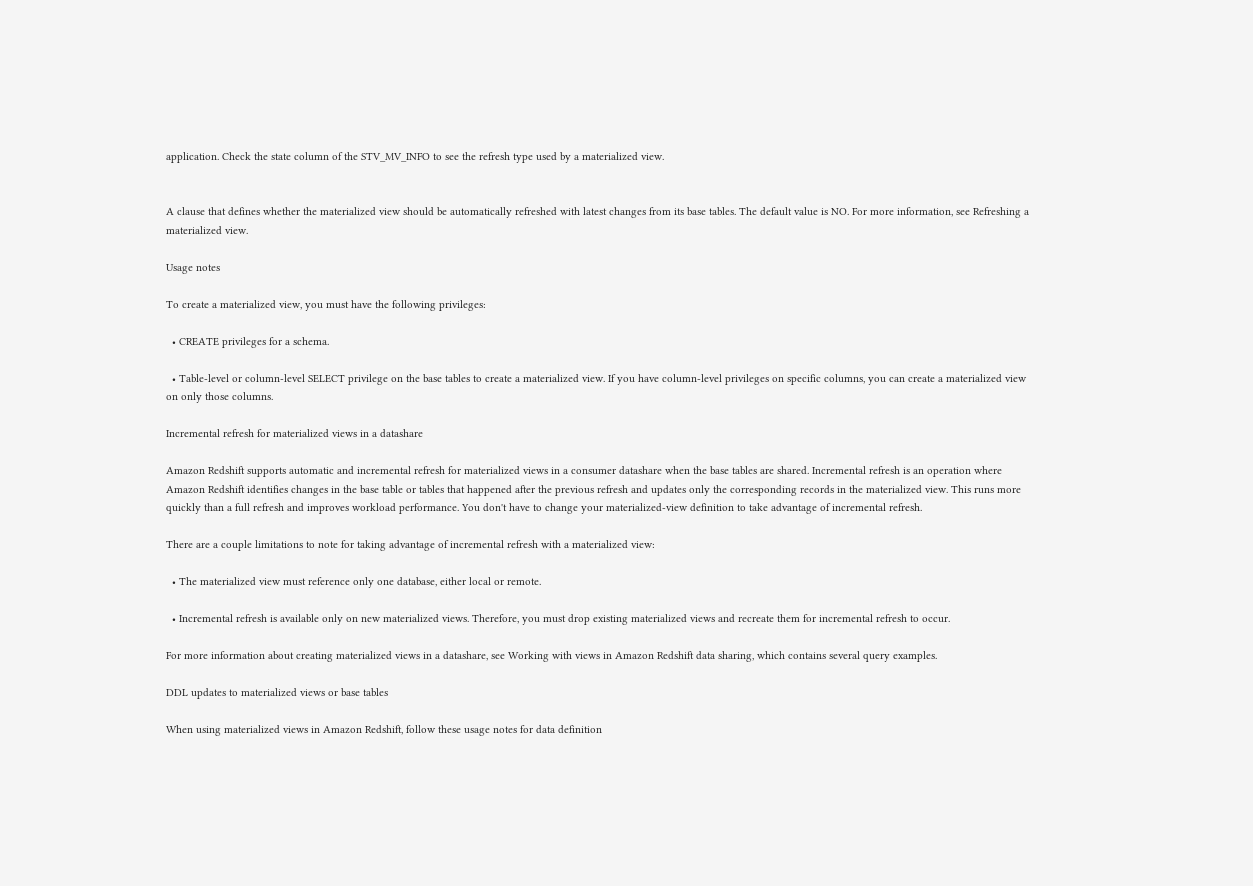application. Check the state column of the STV_MV_INFO to see the refresh type used by a materialized view.


A clause that defines whether the materialized view should be automatically refreshed with latest changes from its base tables. The default value is NO. For more information, see Refreshing a materialized view.

Usage notes

To create a materialized view, you must have the following privileges:

  • CREATE privileges for a schema.

  • Table-level or column-level SELECT privilege on the base tables to create a materialized view. If you have column-level privileges on specific columns, you can create a materialized view on only those columns.

Incremental refresh for materialized views in a datashare

Amazon Redshift supports automatic and incremental refresh for materialized views in a consumer datashare when the base tables are shared. Incremental refresh is an operation where Amazon Redshift identifies changes in the base table or tables that happened after the previous refresh and updates only the corresponding records in the materialized view. This runs more quickly than a full refresh and improves workload performance. You don't have to change your materialized-view definition to take advantage of incremental refresh.

There are a couple limitations to note for taking advantage of incremental refresh with a materialized view:

  • The materialized view must reference only one database, either local or remote.

  • Incremental refresh is available only on new materialized views. Therefore, you must drop existing materialized views and recreate them for incremental refresh to occur.

For more information about creating materialized views in a datashare, see Working with views in Amazon Redshift data sharing, which contains several query examples.

DDL updates to materialized views or base tables

When using materialized views in Amazon Redshift, follow these usage notes for data definition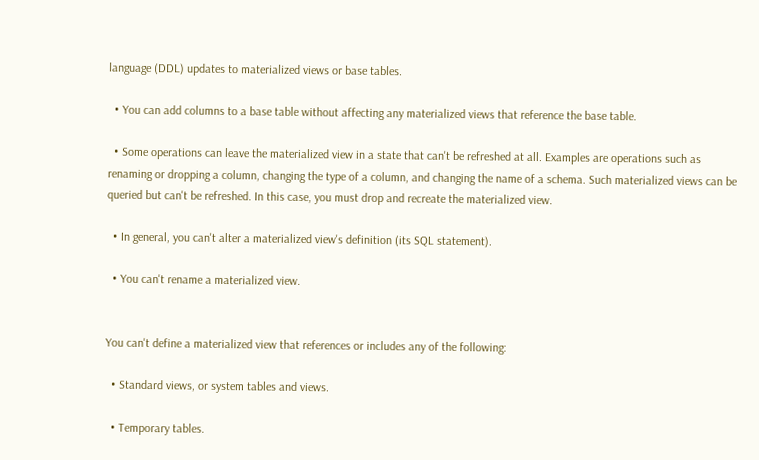language (DDL) updates to materialized views or base tables.

  • You can add columns to a base table without affecting any materialized views that reference the base table.

  • Some operations can leave the materialized view in a state that can't be refreshed at all. Examples are operations such as renaming or dropping a column, changing the type of a column, and changing the name of a schema. Such materialized views can be queried but can't be refreshed. In this case, you must drop and recreate the materialized view.

  • In general, you can't alter a materialized view's definition (its SQL statement).

  • You can't rename a materialized view.


You can't define a materialized view that references or includes any of the following:

  • Standard views, or system tables and views.

  • Temporary tables.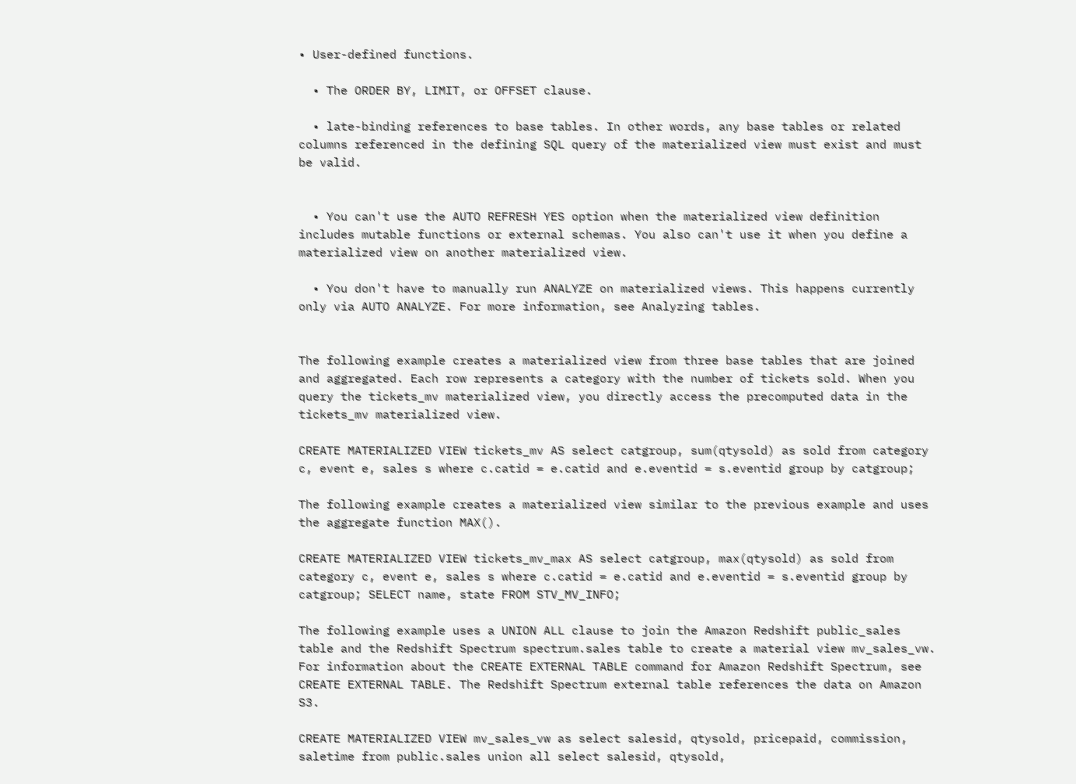• User-defined functions.

  • The ORDER BY, LIMIT, or OFFSET clause.

  • late-binding references to base tables. In other words, any base tables or related columns referenced in the defining SQL query of the materialized view must exist and must be valid.


  • You can't use the AUTO REFRESH YES option when the materialized view definition includes mutable functions or external schemas. You also can't use it when you define a materialized view on another materialized view.

  • You don't have to manually run ANALYZE on materialized views. This happens currently only via AUTO ANALYZE. For more information, see Analyzing tables.


The following example creates a materialized view from three base tables that are joined and aggregated. Each row represents a category with the number of tickets sold. When you query the tickets_mv materialized view, you directly access the precomputed data in the tickets_mv materialized view.

CREATE MATERIALIZED VIEW tickets_mv AS select catgroup, sum(qtysold) as sold from category c, event e, sales s where c.catid = e.catid and e.eventid = s.eventid group by catgroup;

The following example creates a materialized view similar to the previous example and uses the aggregate function MAX().

CREATE MATERIALIZED VIEW tickets_mv_max AS select catgroup, max(qtysold) as sold from category c, event e, sales s where c.catid = e.catid and e.eventid = s.eventid group by catgroup; SELECT name, state FROM STV_MV_INFO;

The following example uses a UNION ALL clause to join the Amazon Redshift public_sales table and the Redshift Spectrum spectrum.sales table to create a material view mv_sales_vw. For information about the CREATE EXTERNAL TABLE command for Amazon Redshift Spectrum, see CREATE EXTERNAL TABLE. The Redshift Spectrum external table references the data on Amazon S3.

CREATE MATERIALIZED VIEW mv_sales_vw as select salesid, qtysold, pricepaid, commission, saletime from public.sales union all select salesid, qtysold,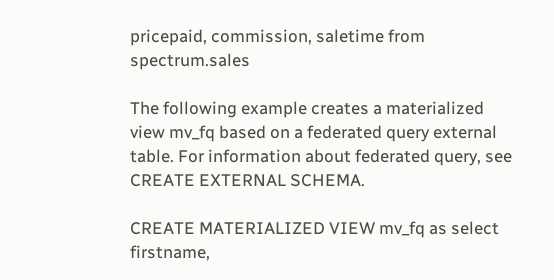pricepaid, commission, saletime from spectrum.sales

The following example creates a materialized view mv_fq based on a federated query external table. For information about federated query, see CREATE EXTERNAL SCHEMA.

CREATE MATERIALIZED VIEW mv_fq as select firstname,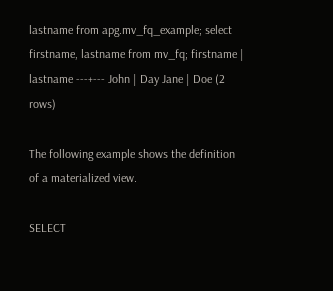lastname from apg.mv_fq_example; select firstname, lastname from mv_fq; firstname | lastname ---+--- John | Day Jane | Doe (2 rows)

The following example shows the definition of a materialized view.

SELECT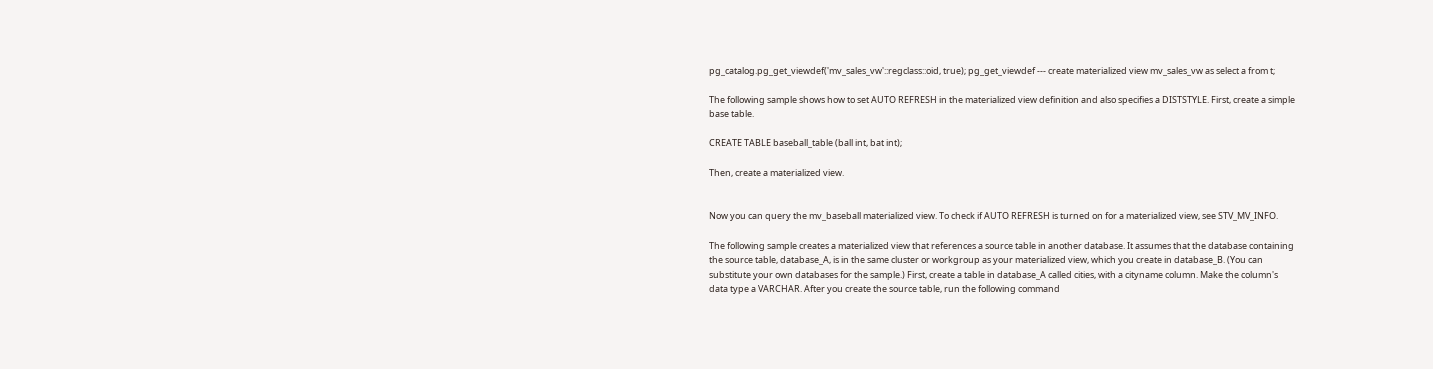pg_catalog.pg_get_viewdef('mv_sales_vw'::regclass::oid, true); pg_get_viewdef --- create materialized view mv_sales_vw as select a from t;

The following sample shows how to set AUTO REFRESH in the materialized view definition and also specifies a DISTSTYLE. First, create a simple base table.

CREATE TABLE baseball_table (ball int, bat int);

Then, create a materialized view.


Now you can query the mv_baseball materialized view. To check if AUTO REFRESH is turned on for a materialized view, see STV_MV_INFO.

The following sample creates a materialized view that references a source table in another database. It assumes that the database containing the source table, database_A, is in the same cluster or workgroup as your materialized view, which you create in database_B. (You can substitute your own databases for the sample.) First, create a table in database_A called cities, with a cityname column. Make the column's data type a VARCHAR. After you create the source table, run the following command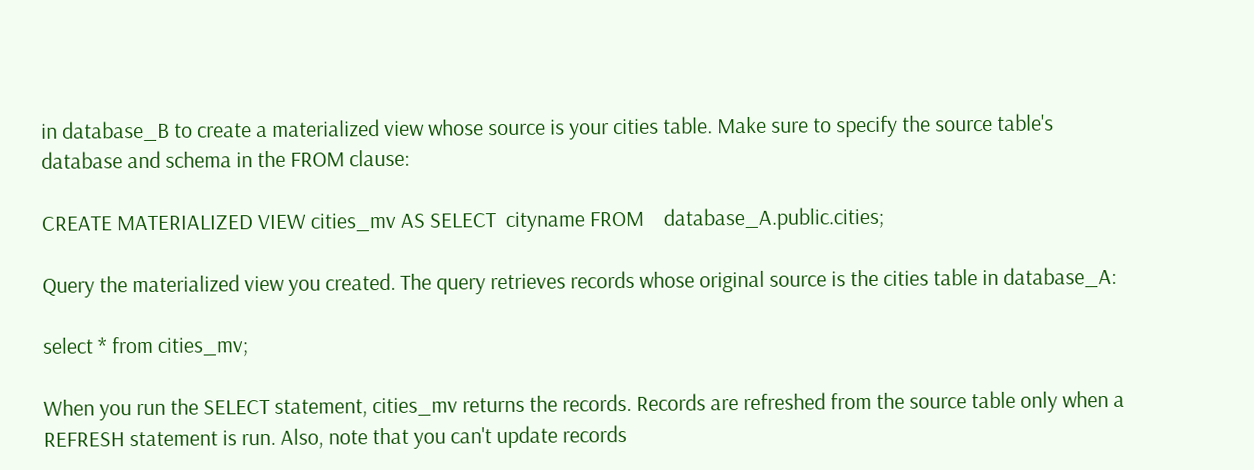in database_B to create a materialized view whose source is your cities table. Make sure to specify the source table's database and schema in the FROM clause:

CREATE MATERIALIZED VIEW cities_mv AS SELECT  cityname FROM    database_A.public.cities;

Query the materialized view you created. The query retrieves records whose original source is the cities table in database_A:

select * from cities_mv;

When you run the SELECT statement, cities_mv returns the records. Records are refreshed from the source table only when a REFRESH statement is run. Also, note that you can't update records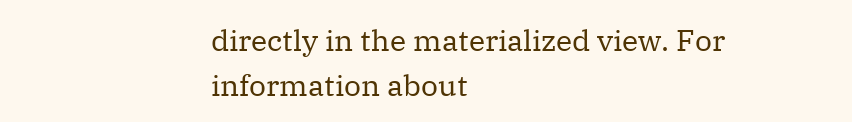directly in the materialized view. For information about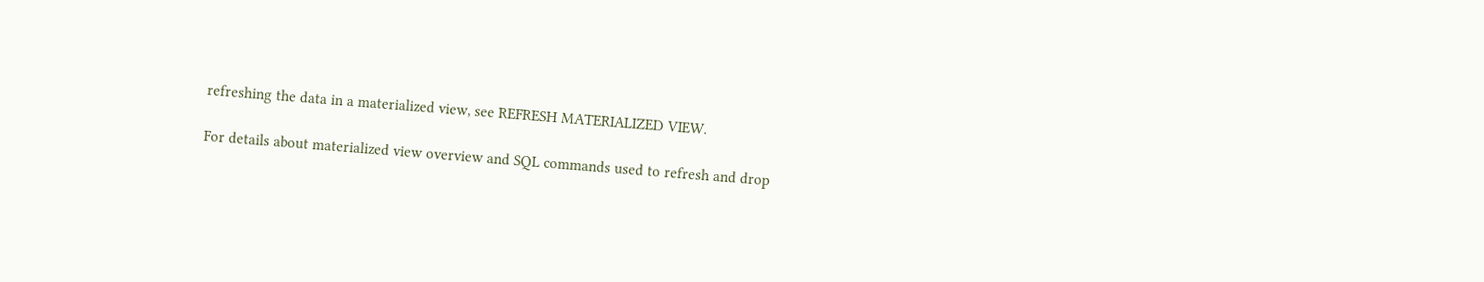refreshing the data in a materialized view, see REFRESH MATERIALIZED VIEW.

For details about materialized view overview and SQL commands used to refresh and drop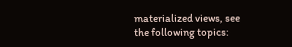materialized views, see the following topics: